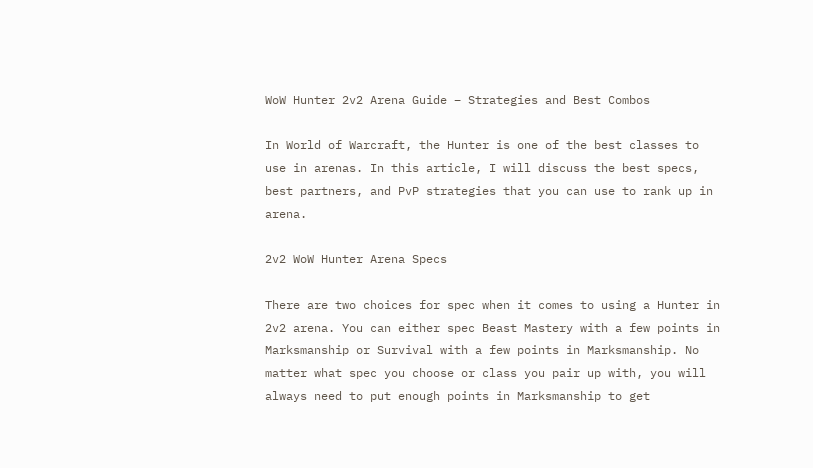WoW Hunter 2v2 Arena Guide – Strategies and Best Combos

In World of Warcraft, the Hunter is one of the best classes to use in arenas. In this article, I will discuss the best specs, best partners, and PvP strategies that you can use to rank up in arena.

2v2 WoW Hunter Arena Specs

There are two choices for spec when it comes to using a Hunter in 2v2 arena. You can either spec Beast Mastery with a few points in Marksmanship or Survival with a few points in Marksmanship. No matter what spec you choose or class you pair up with, you will always need to put enough points in Marksmanship to get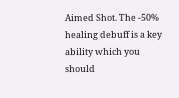Aimed Shot. The -50% healing debuff is a key ability which you should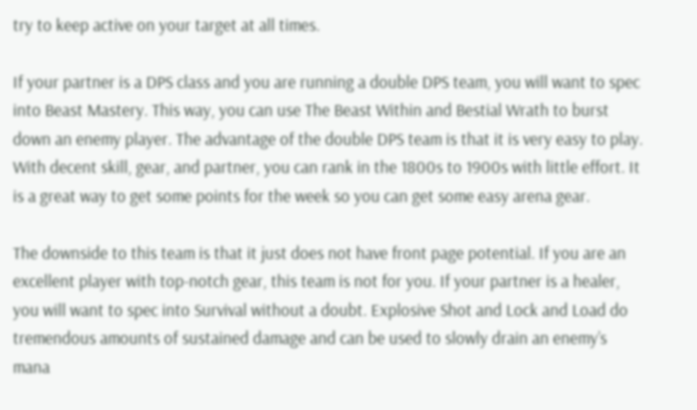try to keep active on your target at all times.

If your partner is a DPS class and you are running a double DPS team, you will want to spec into Beast Mastery. This way, you can use The Beast Within and Bestial Wrath to burst down an enemy player. The advantage of the double DPS team is that it is very easy to play. With decent skill, gear, and partner, you can rank in the 1800s to 1900s with little effort. It is a great way to get some points for the week so you can get some easy arena gear.

The downside to this team is that it just does not have front page potential. If you are an excellent player with top-notch gear, this team is not for you. If your partner is a healer, you will want to spec into Survival without a doubt. Explosive Shot and Lock and Load do tremendous amounts of sustained damage and can be used to slowly drain an enemy’s mana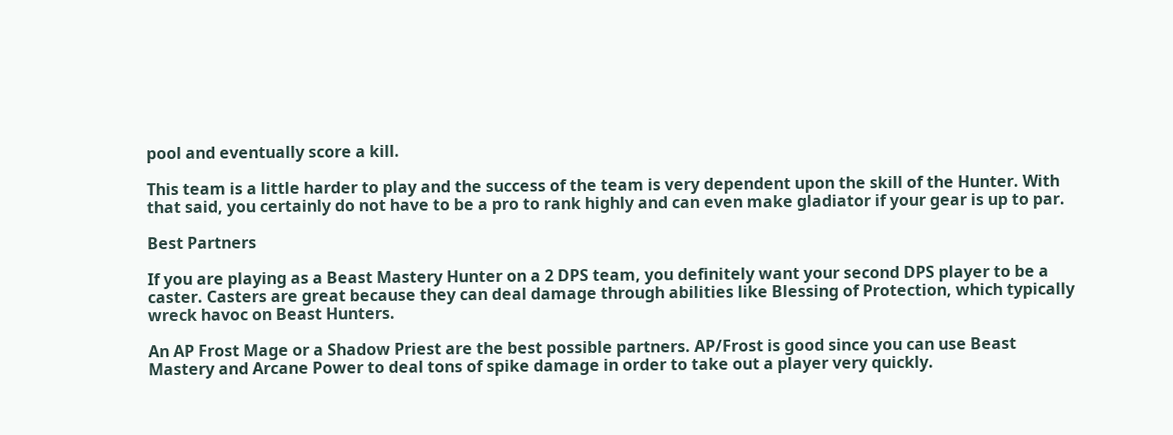pool and eventually score a kill.

This team is a little harder to play and the success of the team is very dependent upon the skill of the Hunter. With that said, you certainly do not have to be a pro to rank highly and can even make gladiator if your gear is up to par.

Best Partners

If you are playing as a Beast Mastery Hunter on a 2 DPS team, you definitely want your second DPS player to be a caster. Casters are great because they can deal damage through abilities like Blessing of Protection, which typically wreck havoc on Beast Hunters.

An AP Frost Mage or a Shadow Priest are the best possible partners. AP/Frost is good since you can use Beast Mastery and Arcane Power to deal tons of spike damage in order to take out a player very quickly.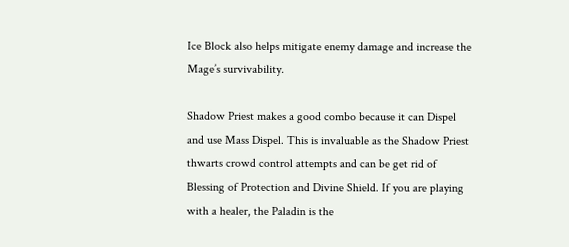Ice Block also helps mitigate enemy damage and increase the Mage’s survivability.

Shadow Priest makes a good combo because it can Dispel and use Mass Dispel. This is invaluable as the Shadow Priest thwarts crowd control attempts and can be get rid of Blessing of Protection and Divine Shield. If you are playing with a healer, the Paladin is the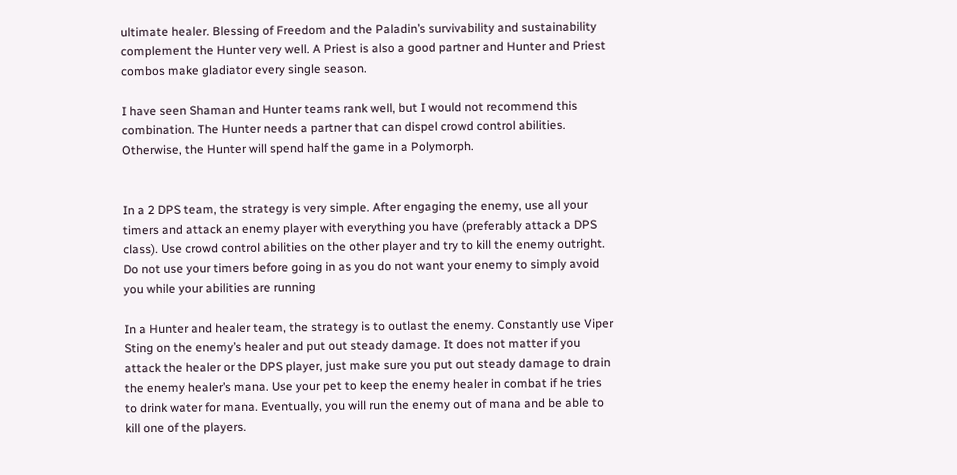ultimate healer. Blessing of Freedom and the Paladin’s survivability and sustainability complement the Hunter very well. A Priest is also a good partner and Hunter and Priest combos make gladiator every single season.

I have seen Shaman and Hunter teams rank well, but I would not recommend this combination. The Hunter needs a partner that can dispel crowd control abilities. Otherwise, the Hunter will spend half the game in a Polymorph.


In a 2 DPS team, the strategy is very simple. After engaging the enemy, use all your timers and attack an enemy player with everything you have (preferably attack a DPS class). Use crowd control abilities on the other player and try to kill the enemy outright. Do not use your timers before going in as you do not want your enemy to simply avoid you while your abilities are running

In a Hunter and healer team, the strategy is to outlast the enemy. Constantly use Viper Sting on the enemy’s healer and put out steady damage. It does not matter if you attack the healer or the DPS player, just make sure you put out steady damage to drain the enemy healer’s mana. Use your pet to keep the enemy healer in combat if he tries to drink water for mana. Eventually, you will run the enemy out of mana and be able to kill one of the players.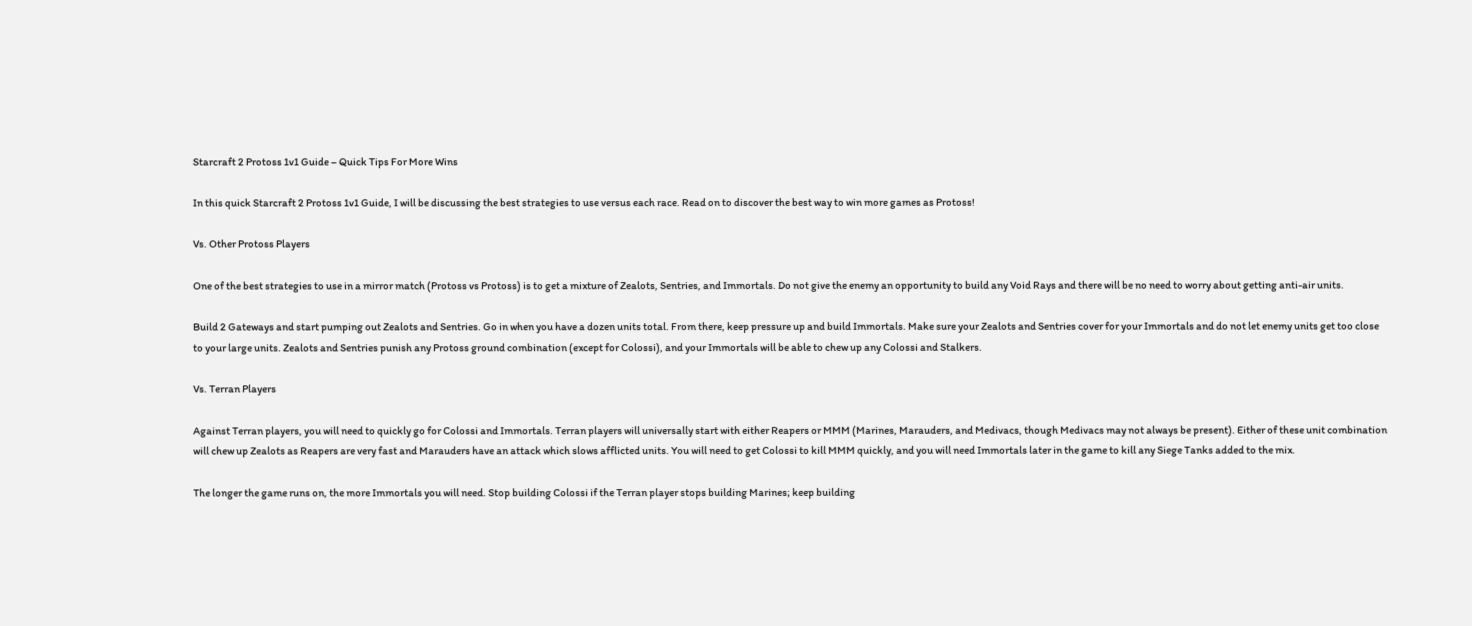Starcraft 2 Protoss 1v1 Guide – Quick Tips For More Wins

In this quick Starcraft 2 Protoss 1v1 Guide, I will be discussing the best strategies to use versus each race. Read on to discover the best way to win more games as Protoss!

Vs. Other Protoss Players

One of the best strategies to use in a mirror match (Protoss vs Protoss) is to get a mixture of Zealots, Sentries, and Immortals. Do not give the enemy an opportunity to build any Void Rays and there will be no need to worry about getting anti-air units.

Build 2 Gateways and start pumping out Zealots and Sentries. Go in when you have a dozen units total. From there, keep pressure up and build Immortals. Make sure your Zealots and Sentries cover for your Immortals and do not let enemy units get too close to your large units. Zealots and Sentries punish any Protoss ground combination (except for Colossi), and your Immortals will be able to chew up any Colossi and Stalkers.

Vs. Terran Players

Against Terran players, you will need to quickly go for Colossi and Immortals. Terran players will universally start with either Reapers or MMM (Marines, Marauders, and Medivacs, though Medivacs may not always be present). Either of these unit combination will chew up Zealots as Reapers are very fast and Marauders have an attack which slows afflicted units. You will need to get Colossi to kill MMM quickly, and you will need Immortals later in the game to kill any Siege Tanks added to the mix.

The longer the game runs on, the more Immortals you will need. Stop building Colossi if the Terran player stops building Marines; keep building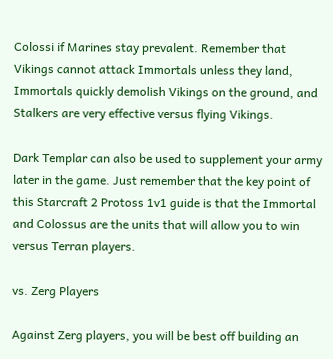Colossi if Marines stay prevalent. Remember that Vikings cannot attack Immortals unless they land, Immortals quickly demolish Vikings on the ground, and Stalkers are very effective versus flying Vikings.

Dark Templar can also be used to supplement your army later in the game. Just remember that the key point of this Starcraft 2 Protoss 1v1 guide is that the Immortal and Colossus are the units that will allow you to win versus Terran players.

vs. Zerg Players

Against Zerg players, you will be best off building an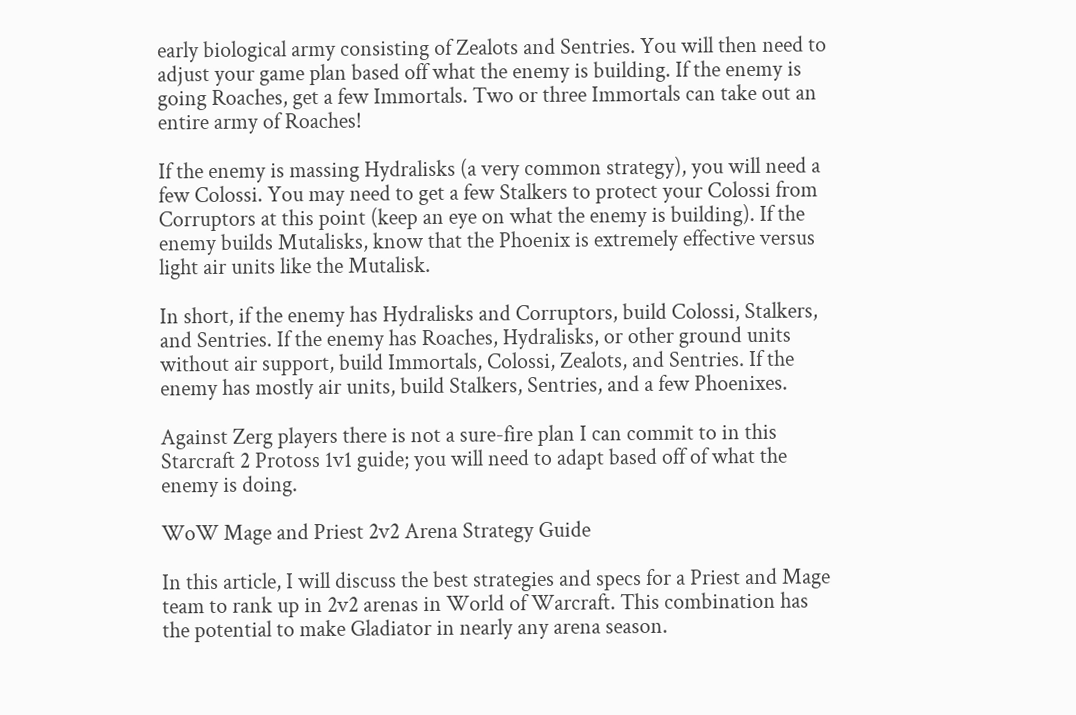early biological army consisting of Zealots and Sentries. You will then need to adjust your game plan based off what the enemy is building. If the enemy is going Roaches, get a few Immortals. Two or three Immortals can take out an entire army of Roaches!

If the enemy is massing Hydralisks (a very common strategy), you will need a few Colossi. You may need to get a few Stalkers to protect your Colossi from Corruptors at this point (keep an eye on what the enemy is building). If the enemy builds Mutalisks, know that the Phoenix is extremely effective versus light air units like the Mutalisk.

In short, if the enemy has Hydralisks and Corruptors, build Colossi, Stalkers, and Sentries. If the enemy has Roaches, Hydralisks, or other ground units without air support, build Immortals, Colossi, Zealots, and Sentries. If the enemy has mostly air units, build Stalkers, Sentries, and a few Phoenixes.

Against Zerg players there is not a sure-fire plan I can commit to in this Starcraft 2 Protoss 1v1 guide; you will need to adapt based off of what the enemy is doing.

WoW Mage and Priest 2v2 Arena Strategy Guide

In this article, I will discuss the best strategies and specs for a Priest and Mage team to rank up in 2v2 arenas in World of Warcraft. This combination has the potential to make Gladiator in nearly any arena season.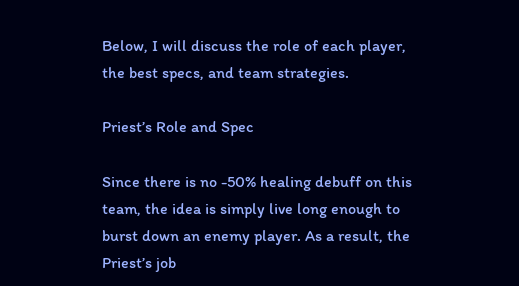Below, I will discuss the role of each player, the best specs, and team strategies.

Priest’s Role and Spec

Since there is no -50% healing debuff on this team, the idea is simply live long enough to burst down an enemy player. As a result, the Priest’s job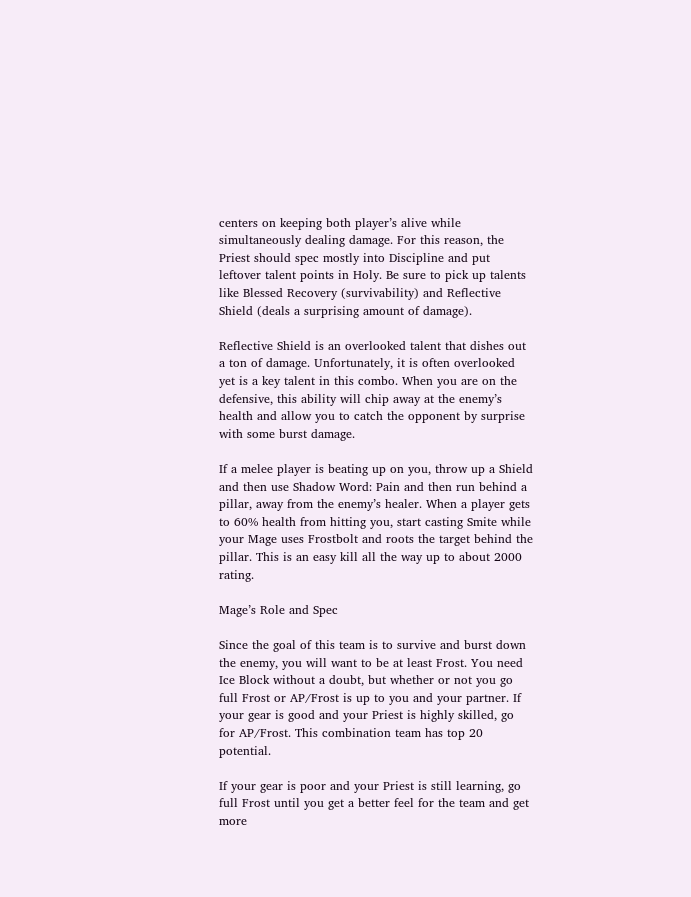centers on keeping both player’s alive while simultaneously dealing damage. For this reason, the Priest should spec mostly into Discipline and put leftover talent points in Holy. Be sure to pick up talents like Blessed Recovery (survivability) and Reflective Shield (deals a surprising amount of damage).

Reflective Shield is an overlooked talent that dishes out a ton of damage. Unfortunately, it is often overlooked yet is a key talent in this combo. When you are on the defensive, this ability will chip away at the enemy’s health and allow you to catch the opponent by surprise with some burst damage.

If a melee player is beating up on you, throw up a Shield and then use Shadow Word: Pain and then run behind a pillar, away from the enemy’s healer. When a player gets to 60% health from hitting you, start casting Smite while your Mage uses Frostbolt and roots the target behind the pillar. This is an easy kill all the way up to about 2000 rating.

Mage’s Role and Spec

Since the goal of this team is to survive and burst down the enemy, you will want to be at least Frost. You need Ice Block without a doubt, but whether or not you go full Frost or AP/Frost is up to you and your partner. If your gear is good and your Priest is highly skilled, go for AP/Frost. This combination team has top 20 potential.

If your gear is poor and your Priest is still learning, go full Frost until you get a better feel for the team and get more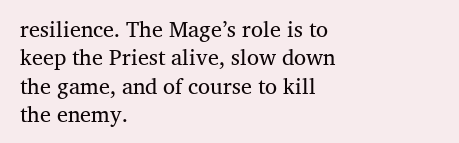resilience. The Mage’s role is to keep the Priest alive, slow down the game, and of course to kill the enemy.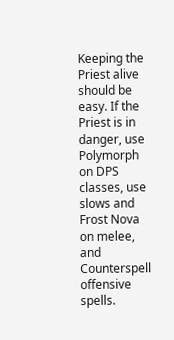Keeping the Priest alive should be easy. If the Priest is in danger, use Polymorph on DPS classes, use slows and Frost Nova on melee, and Counterspell offensive spells.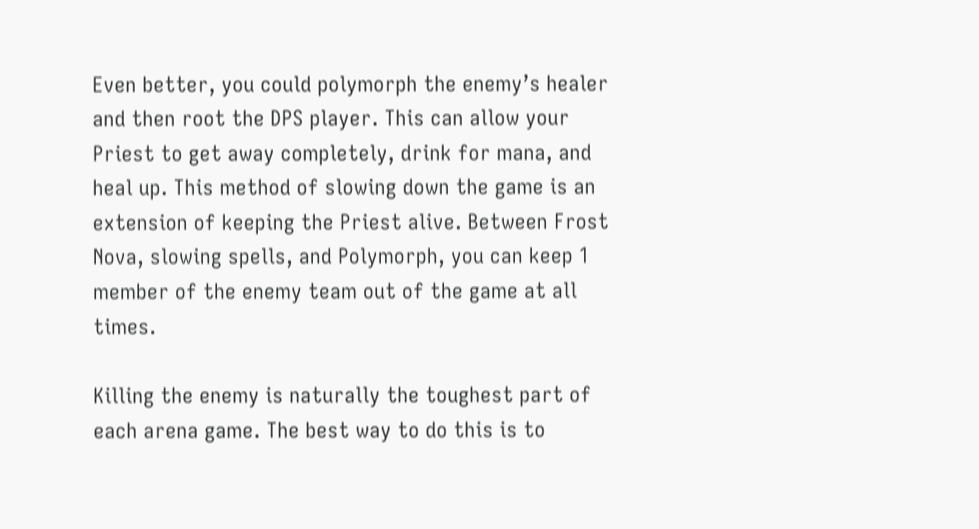Even better, you could polymorph the enemy’s healer and then root the DPS player. This can allow your Priest to get away completely, drink for mana, and heal up. This method of slowing down the game is an extension of keeping the Priest alive. Between Frost Nova, slowing spells, and Polymorph, you can keep 1 member of the enemy team out of the game at all times.

Killing the enemy is naturally the toughest part of each arena game. The best way to do this is to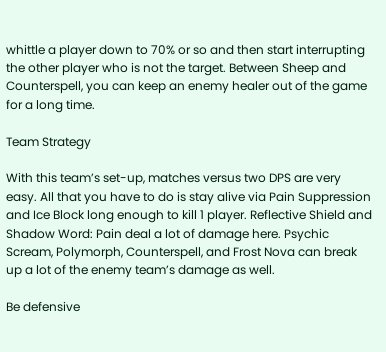whittle a player down to 70% or so and then start interrupting the other player who is not the target. Between Sheep and Counterspell, you can keep an enemy healer out of the game for a long time.

Team Strategy

With this team’s set-up, matches versus two DPS are very easy. All that you have to do is stay alive via Pain Suppression and Ice Block long enough to kill 1 player. Reflective Shield and Shadow Word: Pain deal a lot of damage here. Psychic Scream, Polymorph, Counterspell, and Frost Nova can break up a lot of the enemy team’s damage as well.

Be defensive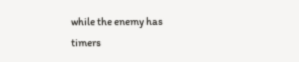while the enemy has timers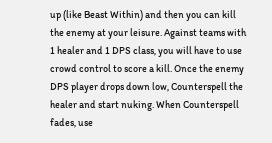up (like Beast Within) and then you can kill the enemy at your leisure. Against teams with 1 healer and 1 DPS class, you will have to use crowd control to score a kill. Once the enemy DPS player drops down low, Counterspell the healer and start nuking. When Counterspell fades, use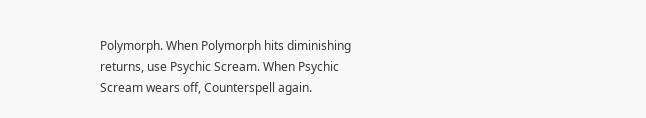Polymorph. When Polymorph hits diminishing returns, use Psychic Scream. When Psychic Scream wears off, Counterspell again.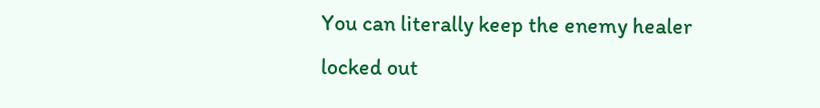You can literally keep the enemy healer locked out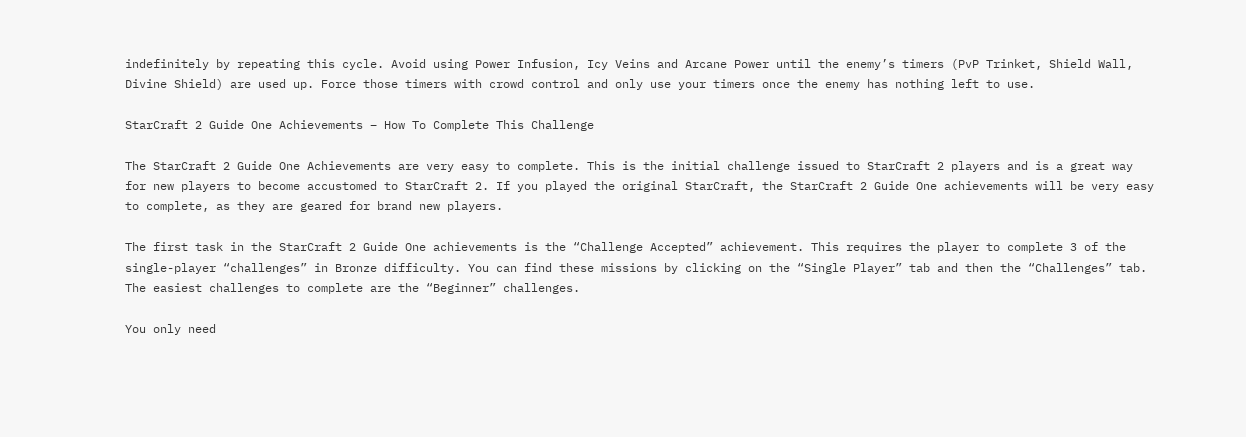indefinitely by repeating this cycle. Avoid using Power Infusion, Icy Veins and Arcane Power until the enemy’s timers (PvP Trinket, Shield Wall, Divine Shield) are used up. Force those timers with crowd control and only use your timers once the enemy has nothing left to use.

StarCraft 2 Guide One Achievements – How To Complete This Challenge

The StarCraft 2 Guide One Achievements are very easy to complete. This is the initial challenge issued to StarCraft 2 players and is a great way for new players to become accustomed to StarCraft 2. If you played the original StarCraft, the StarCraft 2 Guide One achievements will be very easy to complete, as they are geared for brand new players.

The first task in the StarCraft 2 Guide One achievements is the “Challenge Accepted” achievement. This requires the player to complete 3 of the single-player “challenges” in Bronze difficulty. You can find these missions by clicking on the “Single Player” tab and then the “Challenges” tab. The easiest challenges to complete are the “Beginner” challenges.

You only need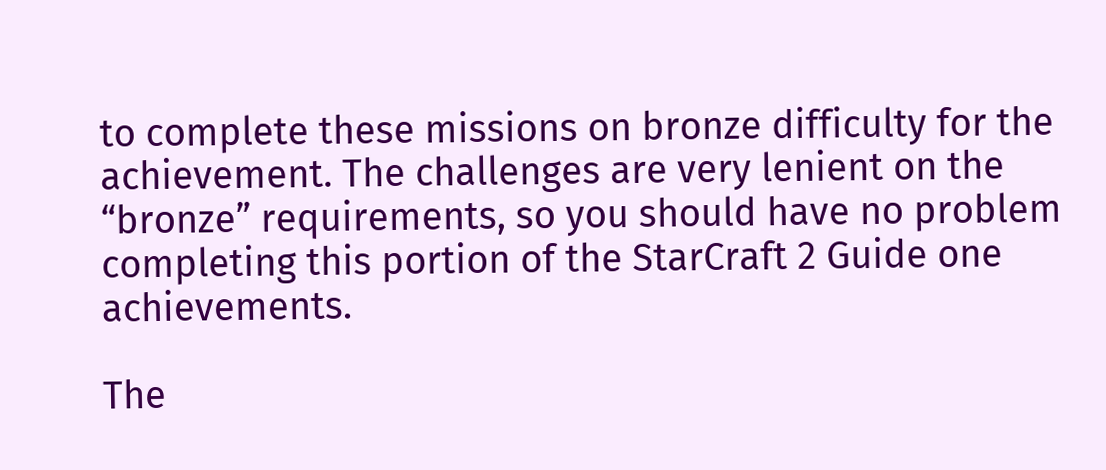to complete these missions on bronze difficulty for the achievement. The challenges are very lenient on the “bronze” requirements, so you should have no problem completing this portion of the StarCraft 2 Guide one achievements.

The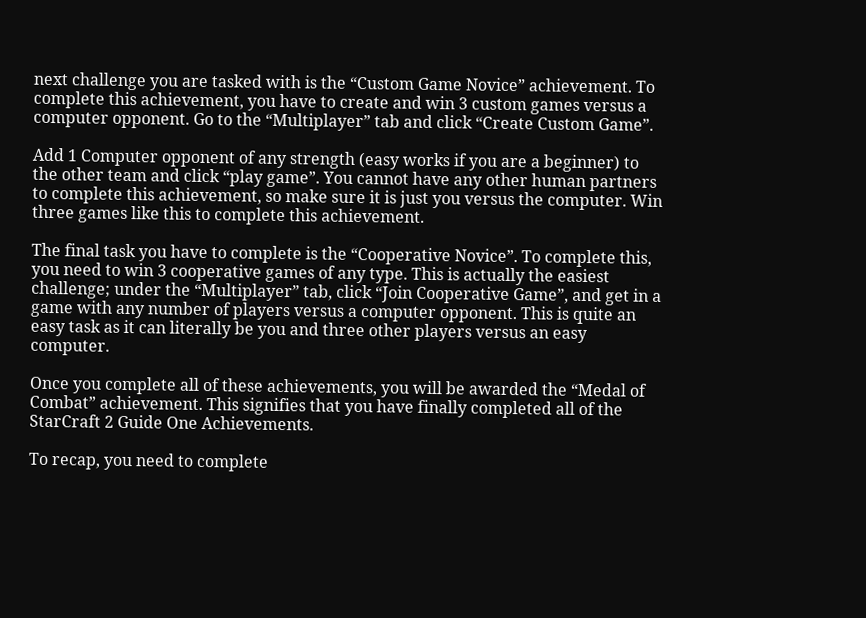next challenge you are tasked with is the “Custom Game Novice” achievement. To complete this achievement, you have to create and win 3 custom games versus a computer opponent. Go to the “Multiplayer” tab and click “Create Custom Game”.

Add 1 Computer opponent of any strength (easy works if you are a beginner) to the other team and click “play game”. You cannot have any other human partners to complete this achievement, so make sure it is just you versus the computer. Win three games like this to complete this achievement.

The final task you have to complete is the “Cooperative Novice”. To complete this, you need to win 3 cooperative games of any type. This is actually the easiest challenge; under the “Multiplayer” tab, click “Join Cooperative Game”, and get in a game with any number of players versus a computer opponent. This is quite an easy task as it can literally be you and three other players versus an easy computer.

Once you complete all of these achievements, you will be awarded the “Medal of Combat” achievement. This signifies that you have finally completed all of the StarCraft 2 Guide One Achievements.

To recap, you need to complete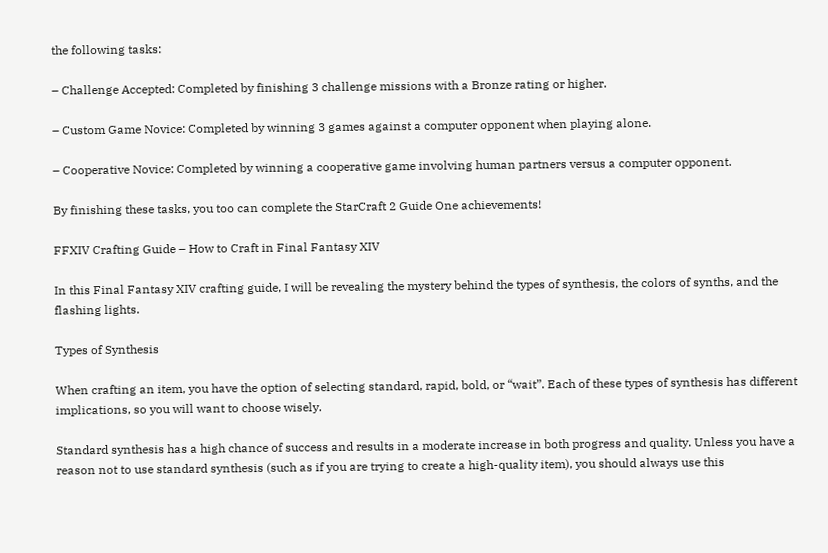the following tasks:

– Challenge Accepted: Completed by finishing 3 challenge missions with a Bronze rating or higher.

– Custom Game Novice: Completed by winning 3 games against a computer opponent when playing alone.

– Cooperative Novice: Completed by winning a cooperative game involving human partners versus a computer opponent.

By finishing these tasks, you too can complete the StarCraft 2 Guide One achievements!

FFXIV Crafting Guide – How to Craft in Final Fantasy XIV

In this Final Fantasy XIV crafting guide, I will be revealing the mystery behind the types of synthesis, the colors of synths, and the flashing lights.

Types of Synthesis

When crafting an item, you have the option of selecting standard, rapid, bold, or “wait”. Each of these types of synthesis has different implications, so you will want to choose wisely.

Standard synthesis has a high chance of success and results in a moderate increase in both progress and quality. Unless you have a reason not to use standard synthesis (such as if you are trying to create a high-quality item), you should always use this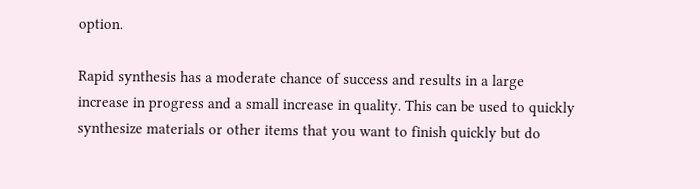option.

Rapid synthesis has a moderate chance of success and results in a large increase in progress and a small increase in quality. This can be used to quickly synthesize materials or other items that you want to finish quickly but do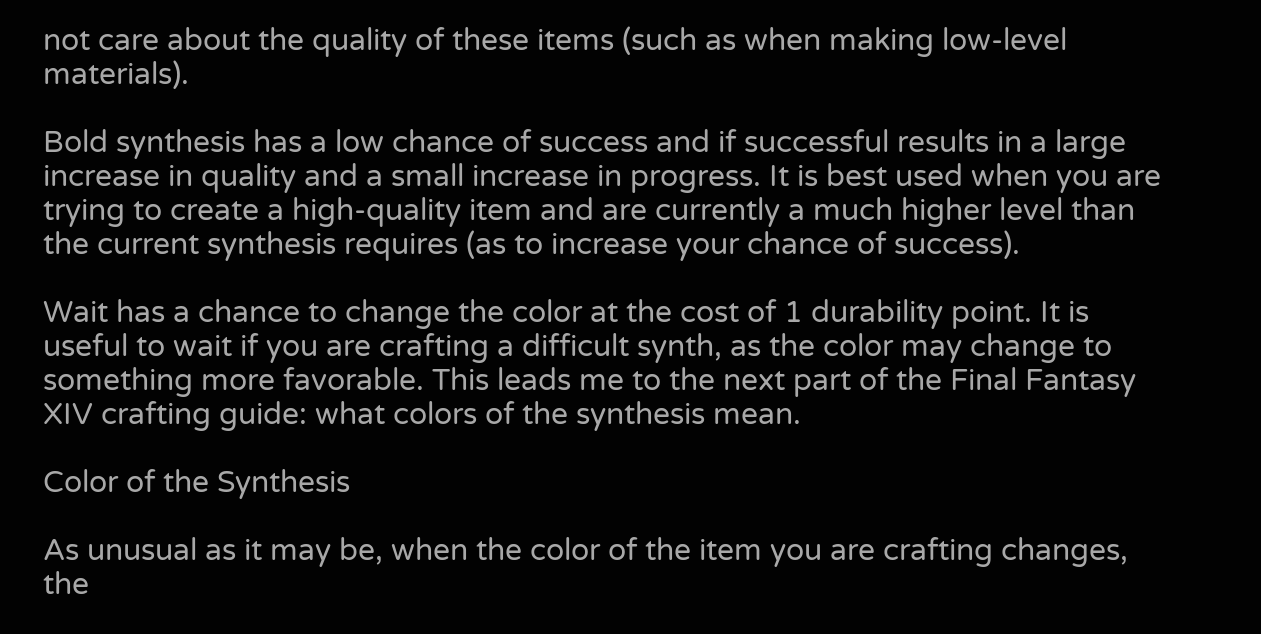not care about the quality of these items (such as when making low-level materials).

Bold synthesis has a low chance of success and if successful results in a large increase in quality and a small increase in progress. It is best used when you are trying to create a high-quality item and are currently a much higher level than the current synthesis requires (as to increase your chance of success).

Wait has a chance to change the color at the cost of 1 durability point. It is useful to wait if you are crafting a difficult synth, as the color may change to something more favorable. This leads me to the next part of the Final Fantasy XIV crafting guide: what colors of the synthesis mean.

Color of the Synthesis

As unusual as it may be, when the color of the item you are crafting changes, the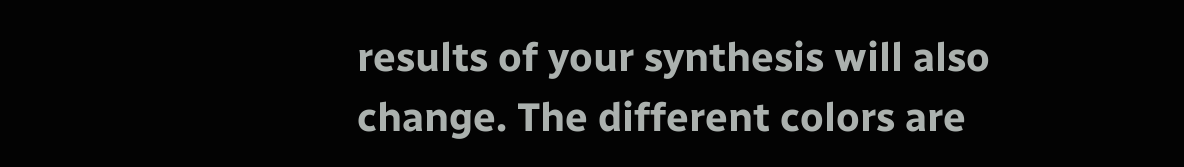results of your synthesis will also change. The different colors are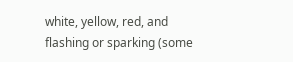white, yellow, red, and flashing or sparking (some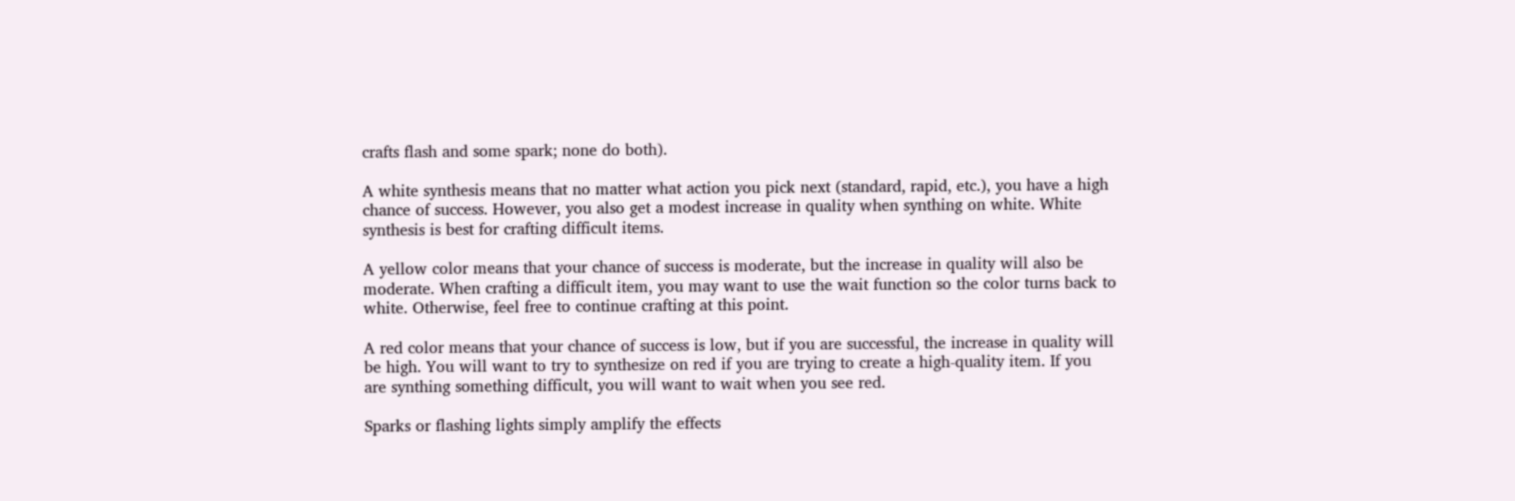crafts flash and some spark; none do both).

A white synthesis means that no matter what action you pick next (standard, rapid, etc.), you have a high chance of success. However, you also get a modest increase in quality when synthing on white. White synthesis is best for crafting difficult items.

A yellow color means that your chance of success is moderate, but the increase in quality will also be moderate. When crafting a difficult item, you may want to use the wait function so the color turns back to white. Otherwise, feel free to continue crafting at this point.

A red color means that your chance of success is low, but if you are successful, the increase in quality will be high. You will want to try to synthesize on red if you are trying to create a high-quality item. If you are synthing something difficult, you will want to wait when you see red.

Sparks or flashing lights simply amplify the effects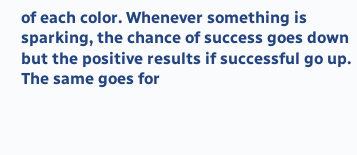of each color. Whenever something is sparking, the chance of success goes down but the positive results if successful go up. The same goes for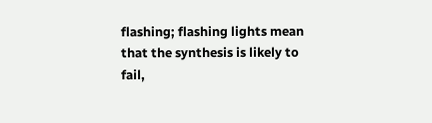flashing; flashing lights mean that the synthesis is likely to fail,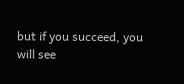but if you succeed, you will see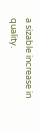a sizable increase in quality.